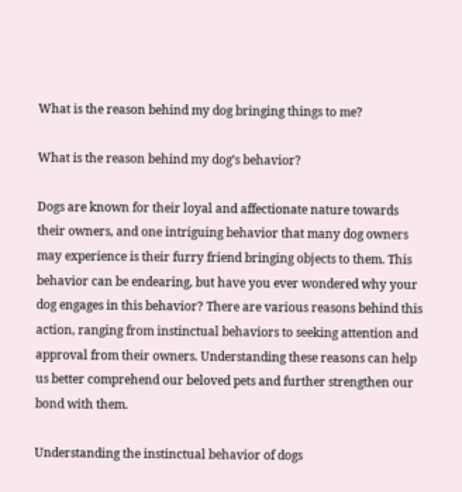What is the reason behind my dog bringing things to me?

What is the reason behind my dog’s behavior?

Dogs are known for their loyal and affectionate nature towards their owners, and one intriguing behavior that many dog owners may experience is their furry friend bringing objects to them. This behavior can be endearing, but have you ever wondered why your dog engages in this behavior? There are various reasons behind this action, ranging from instinctual behaviors to seeking attention and approval from their owners. Understanding these reasons can help us better comprehend our beloved pets and further strengthen our bond with them.

Understanding the instinctual behavior of dogs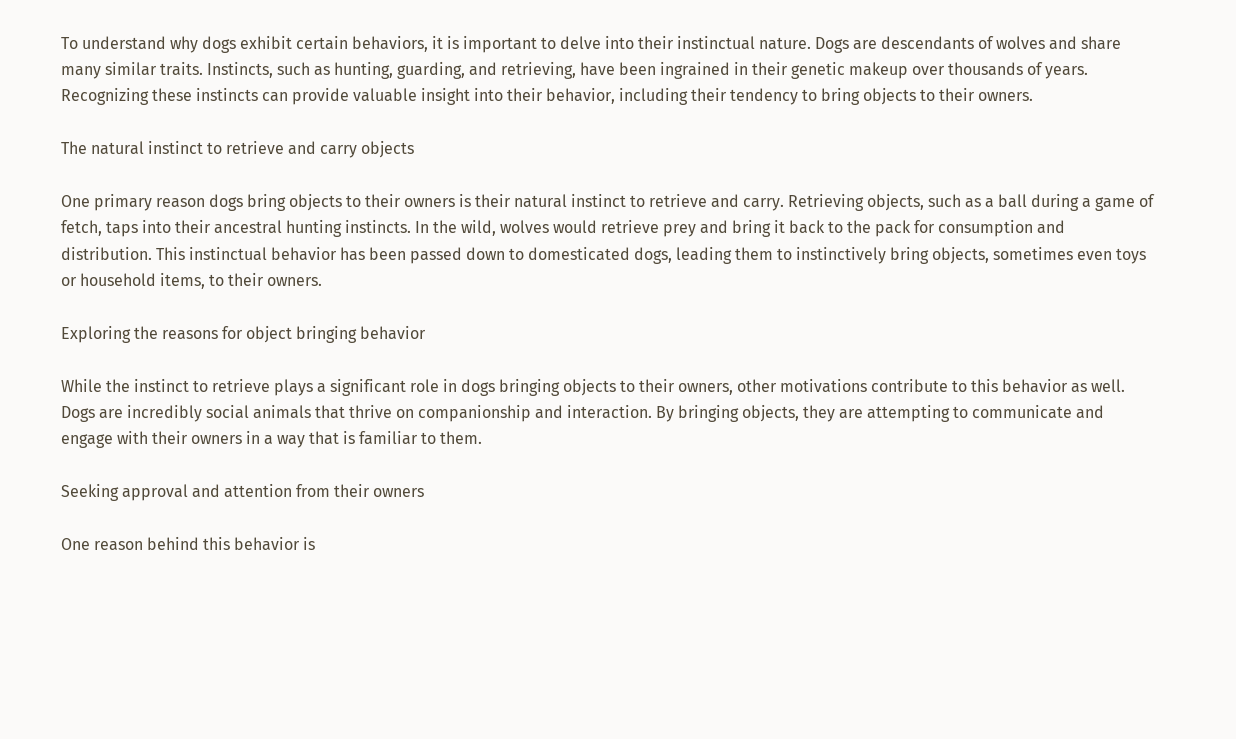To understand why dogs exhibit certain behaviors, it is important to delve into their instinctual nature. Dogs are descendants of wolves and share many similar traits. Instincts, such as hunting, guarding, and retrieving, have been ingrained in their genetic makeup over thousands of years. Recognizing these instincts can provide valuable insight into their behavior, including their tendency to bring objects to their owners.

The natural instinct to retrieve and carry objects

One primary reason dogs bring objects to their owners is their natural instinct to retrieve and carry. Retrieving objects, such as a ball during a game of fetch, taps into their ancestral hunting instincts. In the wild, wolves would retrieve prey and bring it back to the pack for consumption and distribution. This instinctual behavior has been passed down to domesticated dogs, leading them to instinctively bring objects, sometimes even toys or household items, to their owners.

Exploring the reasons for object bringing behavior

While the instinct to retrieve plays a significant role in dogs bringing objects to their owners, other motivations contribute to this behavior as well. Dogs are incredibly social animals that thrive on companionship and interaction. By bringing objects, they are attempting to communicate and engage with their owners in a way that is familiar to them.

Seeking approval and attention from their owners

One reason behind this behavior is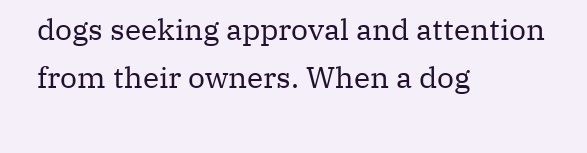dogs seeking approval and attention from their owners. When a dog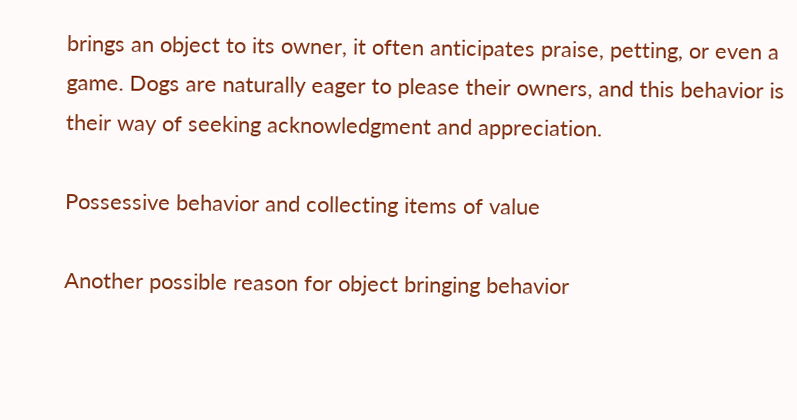brings an object to its owner, it often anticipates praise, petting, or even a game. Dogs are naturally eager to please their owners, and this behavior is their way of seeking acknowledgment and appreciation.

Possessive behavior and collecting items of value

Another possible reason for object bringing behavior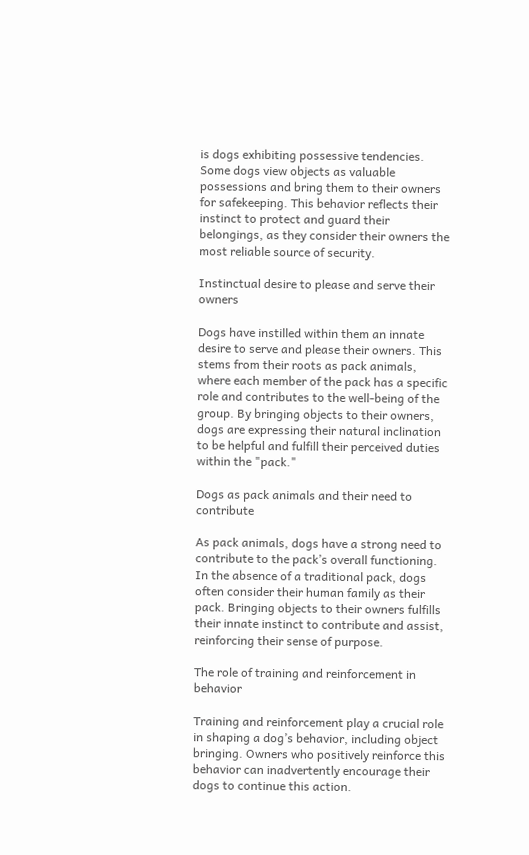is dogs exhibiting possessive tendencies. Some dogs view objects as valuable possessions and bring them to their owners for safekeeping. This behavior reflects their instinct to protect and guard their belongings, as they consider their owners the most reliable source of security.

Instinctual desire to please and serve their owners

Dogs have instilled within them an innate desire to serve and please their owners. This stems from their roots as pack animals, where each member of the pack has a specific role and contributes to the well-being of the group. By bringing objects to their owners, dogs are expressing their natural inclination to be helpful and fulfill their perceived duties within the "pack."

Dogs as pack animals and their need to contribute

As pack animals, dogs have a strong need to contribute to the pack’s overall functioning. In the absence of a traditional pack, dogs often consider their human family as their pack. Bringing objects to their owners fulfills their innate instinct to contribute and assist, reinforcing their sense of purpose.

The role of training and reinforcement in behavior

Training and reinforcement play a crucial role in shaping a dog’s behavior, including object bringing. Owners who positively reinforce this behavior can inadvertently encourage their dogs to continue this action.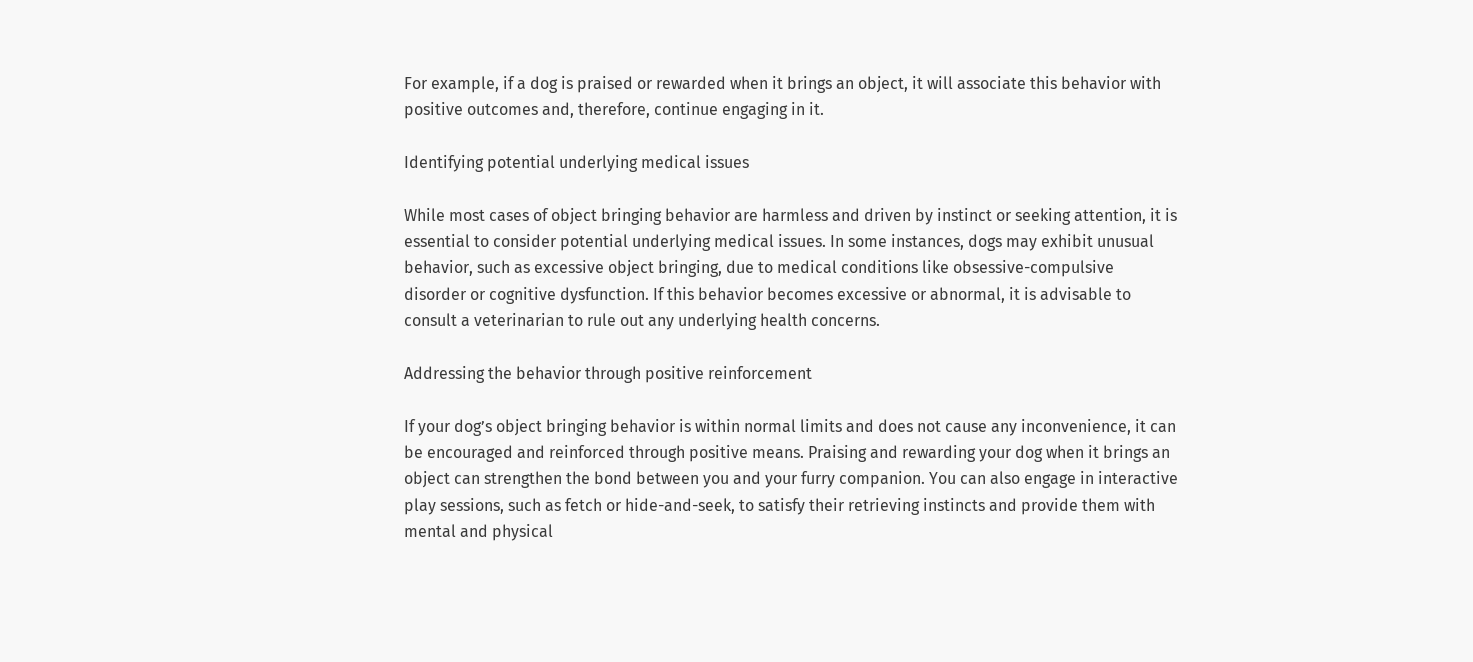For example, if a dog is praised or rewarded when it brings an object, it will associate this behavior with positive outcomes and, therefore, continue engaging in it.

Identifying potential underlying medical issues

While most cases of object bringing behavior are harmless and driven by instinct or seeking attention, it is essential to consider potential underlying medical issues. In some instances, dogs may exhibit unusual behavior, such as excessive object bringing, due to medical conditions like obsessive-compulsive disorder or cognitive dysfunction. If this behavior becomes excessive or abnormal, it is advisable to consult a veterinarian to rule out any underlying health concerns.

Addressing the behavior through positive reinforcement

If your dog’s object bringing behavior is within normal limits and does not cause any inconvenience, it can be encouraged and reinforced through positive means. Praising and rewarding your dog when it brings an object can strengthen the bond between you and your furry companion. You can also engage in interactive play sessions, such as fetch or hide-and-seek, to satisfy their retrieving instincts and provide them with mental and physical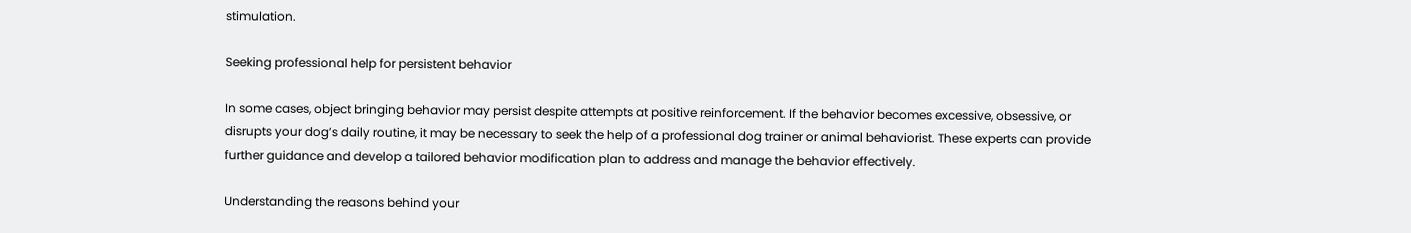stimulation.

Seeking professional help for persistent behavior

In some cases, object bringing behavior may persist despite attempts at positive reinforcement. If the behavior becomes excessive, obsessive, or disrupts your dog’s daily routine, it may be necessary to seek the help of a professional dog trainer or animal behaviorist. These experts can provide further guidance and develop a tailored behavior modification plan to address and manage the behavior effectively.

Understanding the reasons behind your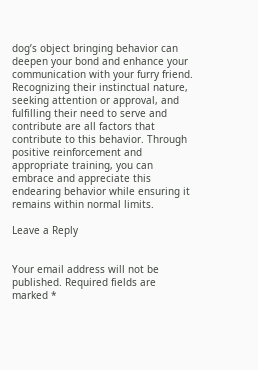dog’s object bringing behavior can deepen your bond and enhance your communication with your furry friend. Recognizing their instinctual nature, seeking attention or approval, and fulfilling their need to serve and contribute are all factors that contribute to this behavior. Through positive reinforcement and appropriate training, you can embrace and appreciate this endearing behavior while ensuring it remains within normal limits.

Leave a Reply


Your email address will not be published. Required fields are marked *